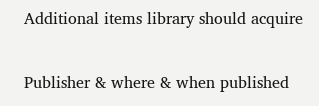Additional items library should acquire

Publisher & where & when published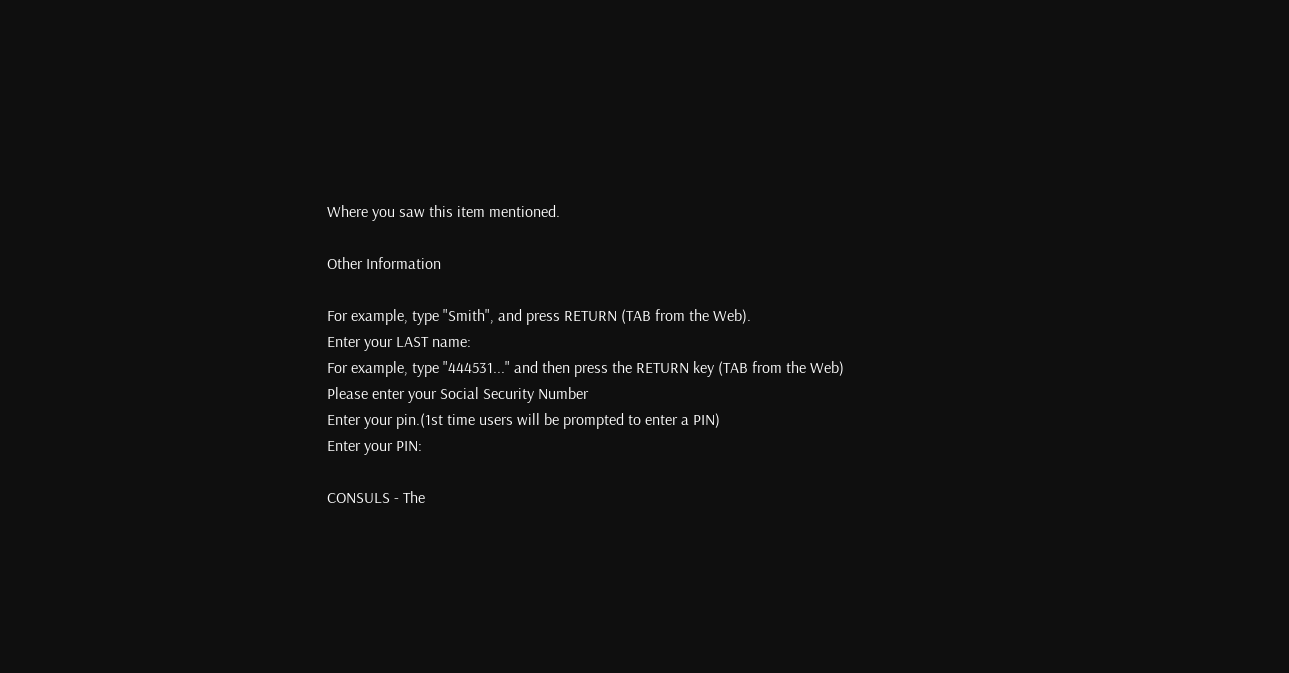Where you saw this item mentioned.

Other Information

For example, type "Smith", and press RETURN (TAB from the Web).
Enter your LAST name:
For example, type "444531..." and then press the RETURN key (TAB from the Web)
Please enter your Social Security Number
Enter your pin.(1st time users will be prompted to enter a PIN)
Enter your PIN:

CONSULS - The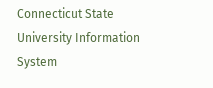Connecticut State University Information System